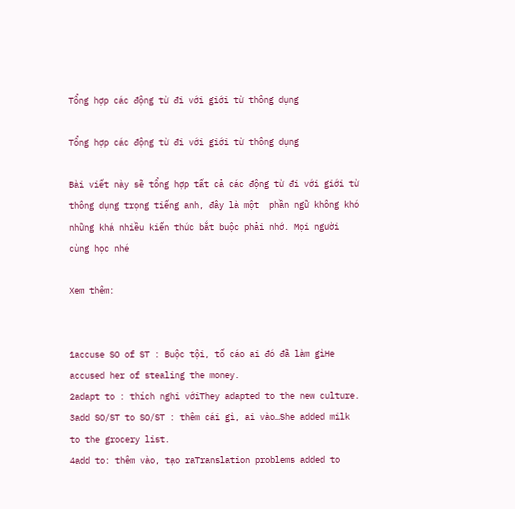Tổng hợp các động từ đi với giới từ thông dụng

Tổng hợp các động từ đi với giới từ thông dụng

Bài viết này sẽ tổng hợp tất cả các động từ đi với giới từ thông dụng trọng tiếng anh, đây là một  phần ngữ không khó những khá nhiều kiến thức bắt buộc phải nhớ. Mọi người cùng học nhé

Xem thêm:


1accuse SO of ST : Buộc tội, tố cáo ai đó đã làm gìHe accused her of stealing the money.
2adapt to : thích nghi vớiThey adapted to the new culture.
3add SO/ST to SO/ST : thêm cái gì, ai vào…She added milk to the grocery list.
4add to: thêm vào, tạo raTranslation problems added to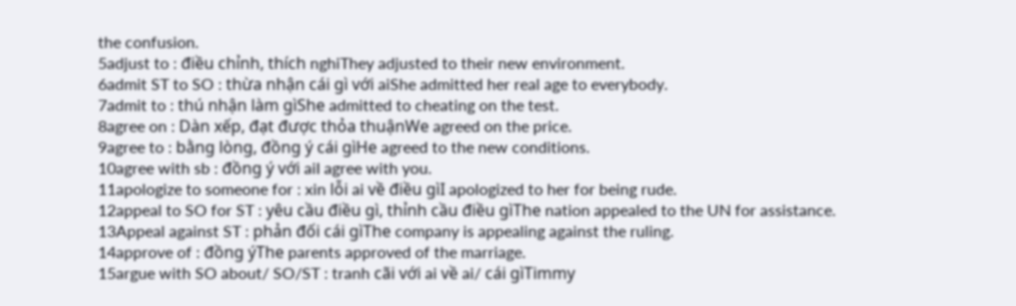the confusion.
5adjust to : điều chỉnh, thích nghiThey adjusted to their new environment.
6admit ST to SO : thừa nhận cái gì với aiShe admitted her real age to everybody.
7admit to : thú nhận làm gìShe admitted to cheating on the test.
8agree on : Dàn xếp, đạt được thỏa thuậnWe agreed on the price.
9agree to : bằng lòng, đồng ý cái gìHe agreed to the new conditions.
10agree with sb : đồng ý với aiI agree with you.
11apologize to someone for : xin lỗi ai về điều gìI apologized to her for being rude.
12appeal to SO for ST : yêu cầu điều gì, thỉnh cầu điều gìThe nation appealed to the UN for assistance.
13Appeal against ST : phản đối cái gìThe company is appealing against the ruling.
14approve of : đồng ýThe parents approved of the marriage.
15argue with SO about/ SO/ST : tranh cãi với ai về ai/ cái gìTimmy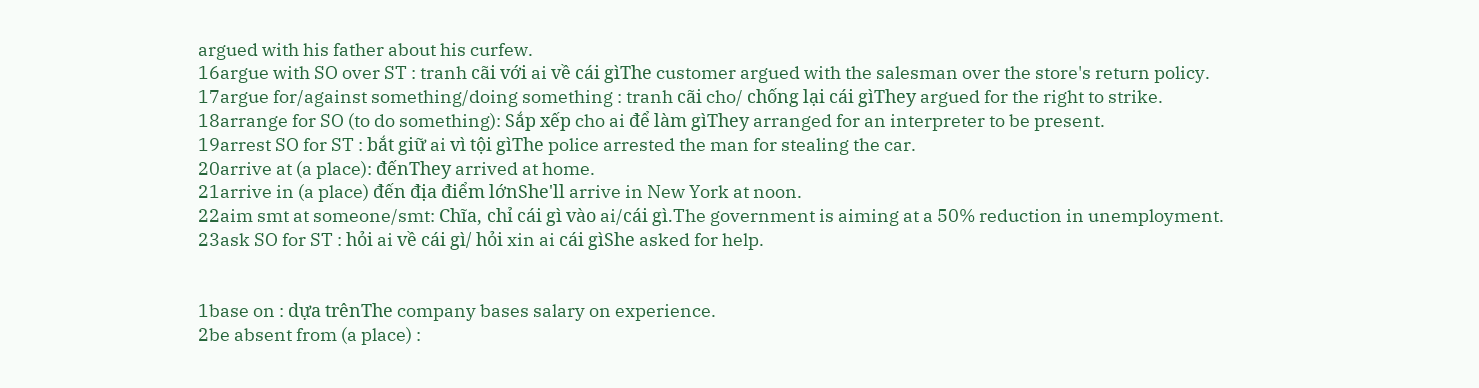argued with his father about his curfew.
16argue with SO over ST : tranh cãi với ai về cái gìThe customer argued with the salesman over the store's return policy.
17argue for/against something/doing something : tranh cãi cho/ chống lại cái gìThey argued for the right to strike.
18arrange for SO (to do something): Sắp xếp cho ai để làm gìThey arranged for an interpreter to be present.
19arrest SO for ST : bắt giữ ai vì tội gìThe police arrested the man for stealing the car.
20arrive at (a place): đếnThey arrived at home.
21arrive in (a place) đến địa điểm lớnShe'll arrive in New York at noon.
22aim smt at someone/smt: Chĩa, chỉ cái gì vào ai/cái gì.The government is aiming at a 50% reduction in unemployment.
23ask SO for ST : hỏi ai về cái gì/ hỏi xin ai cái gìShe asked for help.


1base on : dựa trênThe company bases salary on experience.
2be absent from (a place) :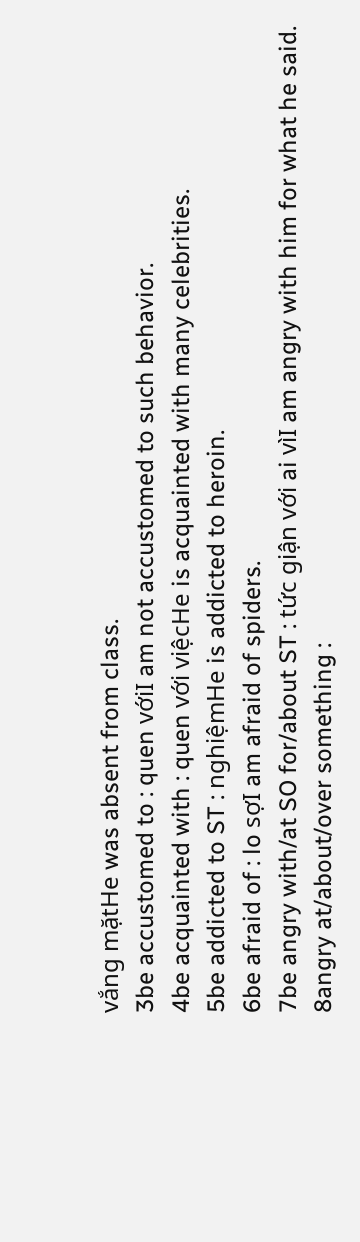vắng mặtHe was absent from class.
3be accustomed to : quen vớiI am not accustomed to such behavior.
4be acquainted with : quen với việcHe is acquainted with many celebrities.
5be addicted to ST : nghiệmHe is addicted to heroin.
6be afraid of : lo sợI am afraid of spiders.
7be angry with/at SO for/about ST : tức giận với ai vìI am angry with him for what he said.
8angry at/about/over something :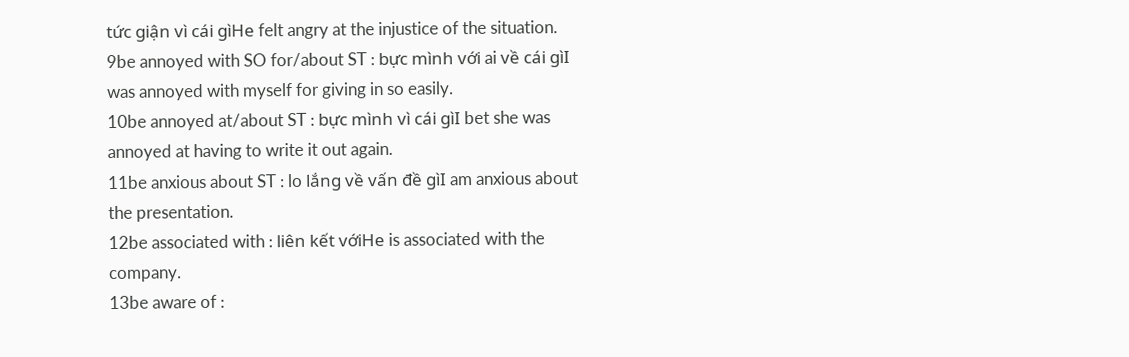tức giận vì cái gìHe felt angry at the injustice of the situation.
9be annoyed with SO for/about ST : bực mình với ai về cái gìI was annoyed with myself for giving in so easily.
10be annoyed at/about ST : bực mình vì cái gìI bet she was annoyed at having to write it out again.
11be anxious about ST : lo lắng về vấn đề gìI am anxious about the presentation.
12be associated with : liên kết vớiHe is associated with the company.
13be aware of :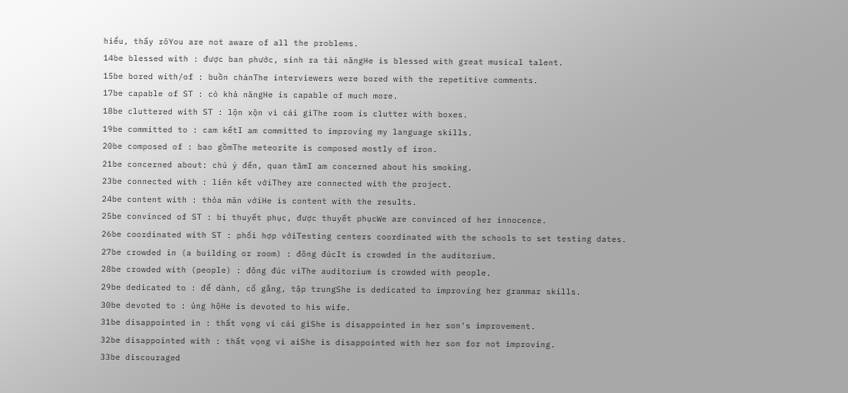hiểu, thấy rõYou are not aware of all the problems.
14be blessed with : được ban phước, sinh ra tài năngHe is blessed with great musical talent.
15be bored with/of : buồn chánThe interviewers were bored with the repetitive comments.
17be capable of ST : có khả năngHe is capable of much more.
18be cluttered with ST : lộn xộn vì cái gìThe room is clutter with boxes.
19be committed to : cam kếtI am committed to improving my language skills.
20be composed of : bao gồmThe meteorite is composed mostly of iron.
21be concerned about: chú ý đến, quan tâmI am concerned about his smoking.
23be connected with : liên kết vớiThey are connected with the project.
24be content with : thỏa mãn vớiHe is content with the results.
25be convinced of ST : bị thuyết phục, được thuyết phụcWe are convinced of her innocence.
26be coordinated with ST : phối hợp vớiTesting centers coordinated with the schools to set testing dates.
27be crowded in (a building or room) : đông đúcIt is crowded in the auditorium.
28be crowded with (people) : đông đúc vìThe auditorium is crowded with people.
29be dedicated to : để dành, cố gắng, tập trungShe is dedicated to improving her grammar skills.
30be devoted to : ủng hộHe is devoted to his wife.
31be disappointed in : thất vọng vì cái gìShe is disappointed in her son's improvement.
32be disappointed with : thất vọng vì aiShe is disappointed with her son for not improving.
33be discouraged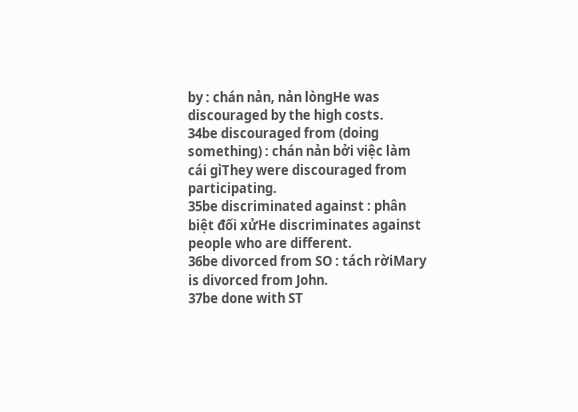by : chán nản, nản lòngHe was discouraged by the high costs.
34be discouraged from (doing something) : chán nản bởi việc làm cái gìThey were discouraged from participating.
35be discriminated against : phân biệt đối xửHe discriminates against people who are different.
36be divorced from SO : tách rờiMary is divorced from John.
37be done with ST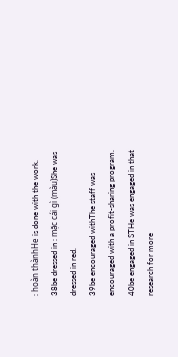: hoàn thànhHe is done with the work.
38be dressed in : mặc cái gì (màu)She was dressed in red.
39be encouraged withThe staff was encouraged with a profit-sharing program.
40be engaged in STHe was engaged in that research for more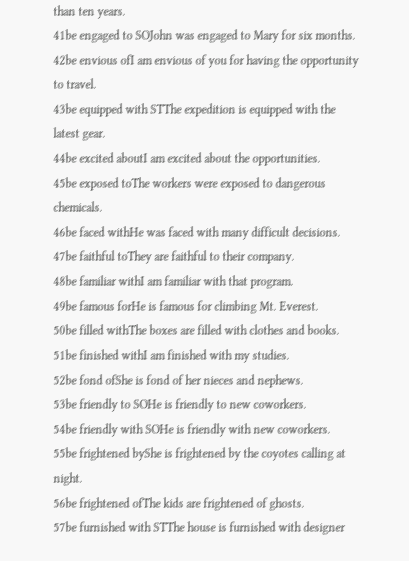than ten years.
41be engaged to SOJohn was engaged to Mary for six months.
42be envious ofI am envious of you for having the opportunity to travel.
43be equipped with STThe expedition is equipped with the latest gear.
44be excited aboutI am excited about the opportunities.
45be exposed toThe workers were exposed to dangerous chemicals.
46be faced withHe was faced with many difficult decisions.
47be faithful toThey are faithful to their company.
48be familiar withI am familiar with that program.
49be famous forHe is famous for climbing Mt. Everest.
50be filled withThe boxes are filled with clothes and books.
51be finished withI am finished with my studies.
52be fond ofShe is fond of her nieces and nephews.
53be friendly to SOHe is friendly to new coworkers.
54be friendly with SOHe is friendly with new coworkers.
55be frightened byShe is frightened by the coyotes calling at night.
56be frightened ofThe kids are frightened of ghosts.
57be furnished with STThe house is furnished with designer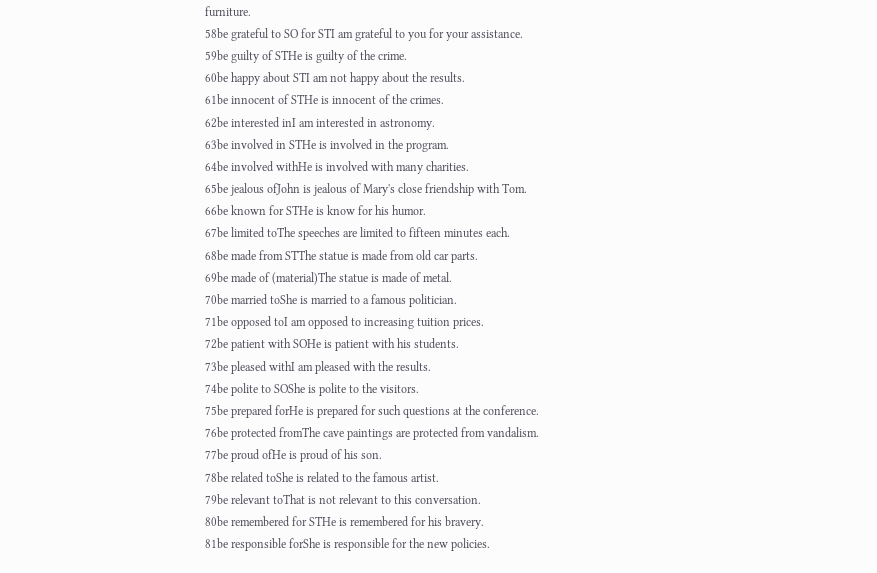furniture.
58be grateful to SO for STI am grateful to you for your assistance.
59be guilty of STHe is guilty of the crime.
60be happy about STI am not happy about the results.
61be innocent of STHe is innocent of the crimes.
62be interested inI am interested in astronomy.
63be involved in STHe is involved in the program.
64be involved withHe is involved with many charities.
65be jealous ofJohn is jealous of Mary's close friendship with Tom.
66be known for STHe is know for his humor.
67be limited toThe speeches are limited to fifteen minutes each.
68be made from STThe statue is made from old car parts.
69be made of (material)The statue is made of metal.
70be married toShe is married to a famous politician.
71be opposed toI am opposed to increasing tuition prices.
72be patient with SOHe is patient with his students.
73be pleased withI am pleased with the results.
74be polite to SOShe is polite to the visitors.
75be prepared forHe is prepared for such questions at the conference.
76be protected fromThe cave paintings are protected from vandalism.
77be proud ofHe is proud of his son.
78be related toShe is related to the famous artist.
79be relevant toThat is not relevant to this conversation.
80be remembered for STHe is remembered for his bravery.
81be responsible forShe is responsible for the new policies.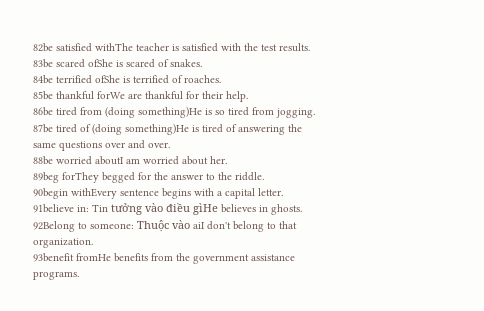82be satisfied withThe teacher is satisfied with the test results.
83be scared ofShe is scared of snakes.
84be terrified ofShe is terrified of roaches.
85be thankful forWe are thankful for their help.
86be tired from (doing something)He is so tired from jogging.
87be tired of (doing something)He is tired of answering the same questions over and over.
88be worried aboutI am worried about her.
89beg forThey begged for the answer to the riddle.
90begin withEvery sentence begins with a capital letter.
91believe in: Tin tưởng vào điều gìHe believes in ghosts.
92Belong to someone: Thuộc vào aiI don't belong to that organization.
93benefit fromHe benefits from the government assistance programs.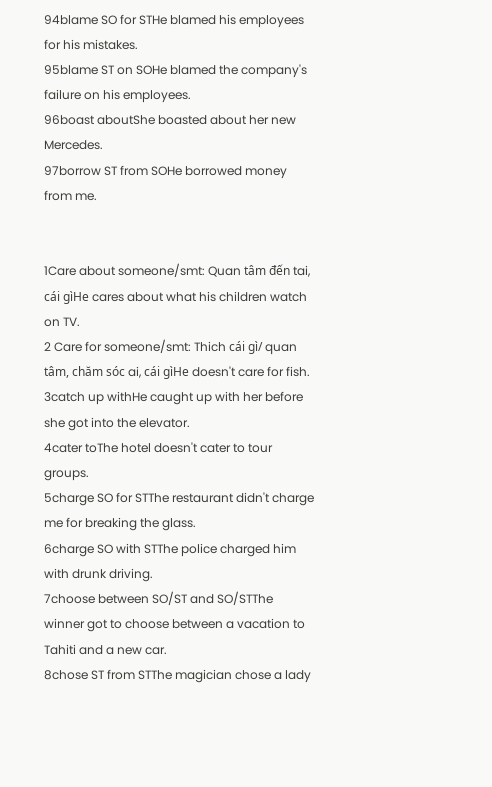94blame SO for STHe blamed his employees for his mistakes.
95blame ST on SOHe blamed the company's failure on his employees.
96boast aboutShe boasted about her new Mercedes.
97borrow ST from SOHe borrowed money from me.


1Care about someone/smt: Quan tâm đến tai, cái gìHe cares about what his children watch on TV.
2 Care for someone/smt: Thich cái gì/ quan tâm, chăm sóc ai, cái gìHe doesn't care for fish.
3catch up withHe caught up with her before she got into the elevator.
4cater toThe hotel doesn't cater to tour groups.
5charge SO for STThe restaurant didn't charge me for breaking the glass.
6charge SO with STThe police charged him with drunk driving.
7choose between SO/ST and SO/STThe winner got to choose between a vacation to Tahiti and a new car.
8chose ST from STThe magician chose a lady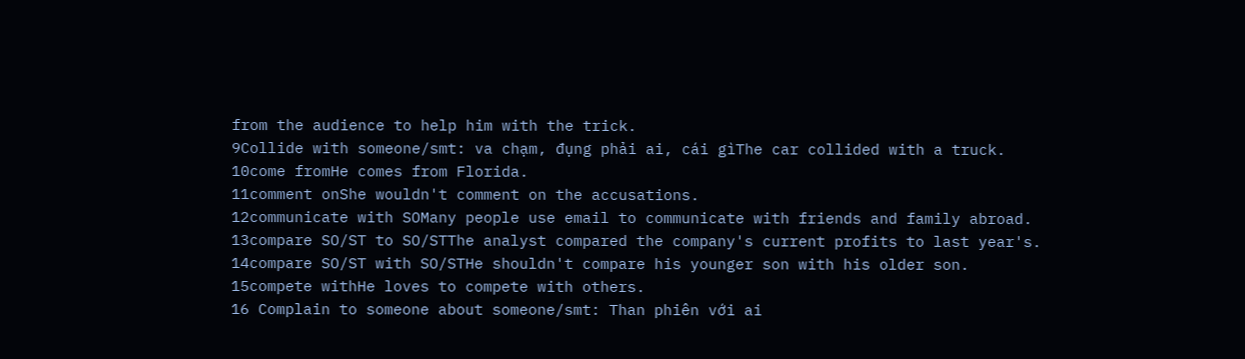from the audience to help him with the trick.
9Collide with someone/smt: va chạm, đụng phải ai, cái gìThe car collided with a truck.
10come fromHe comes from Florida.
11comment onShe wouldn't comment on the accusations.
12communicate with SOMany people use email to communicate with friends and family abroad.
13compare SO/ST to SO/STThe analyst compared the company's current profits to last year's.
14compare SO/ST with SO/STHe shouldn't compare his younger son with his older son.
15compete withHe loves to compete with others.
16 Complain to someone about someone/smt: Than phiên với ai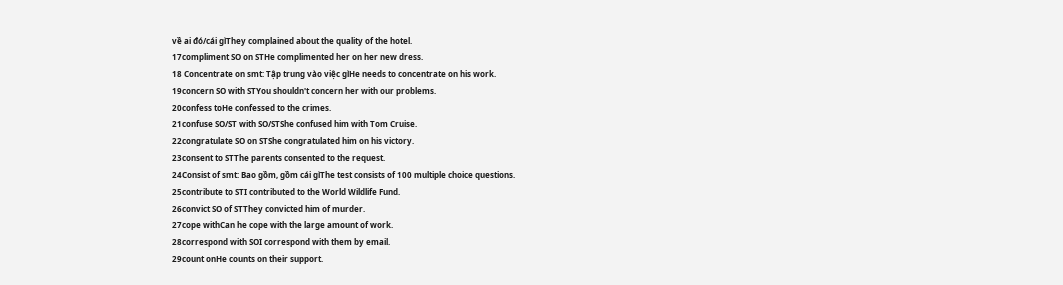về ai đó/cái gìThey complained about the quality of the hotel.
17compliment SO on STHe complimented her on her new dress.
18 Concentrate on smt: Tập trung vào việc gìHe needs to concentrate on his work.
19concern SO with STYou shouldn't concern her with our problems.
20confess toHe confessed to the crimes.
21confuse SO/ST with SO/STShe confused him with Tom Cruise.
22congratulate SO on STShe congratulated him on his victory.
23consent to STThe parents consented to the request.
24Consist of smt: Bao gồm, gồm cái gìThe test consists of 100 multiple choice questions.
25contribute to STI contributed to the World Wildlife Fund.
26convict SO of STThey convicted him of murder.
27cope withCan he cope with the large amount of work.
28correspond with SOI correspond with them by email.
29count onHe counts on their support.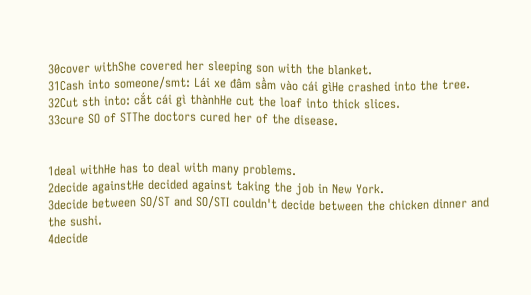30cover withShe covered her sleeping son with the blanket.
31Cash into someone/smt: Lái xe đâm sầm vào cái gìHe crashed into the tree.
32Cut sth into: cắt cái gì thànhHe cut the loaf into thick slices.
33cure SO of STThe doctors cured her of the disease.


1deal withHe has to deal with many problems.
2decide againstHe decided against taking the job in New York.
3decide between SO/ST and SO/STI couldn't decide between the chicken dinner and the sushi.
4decide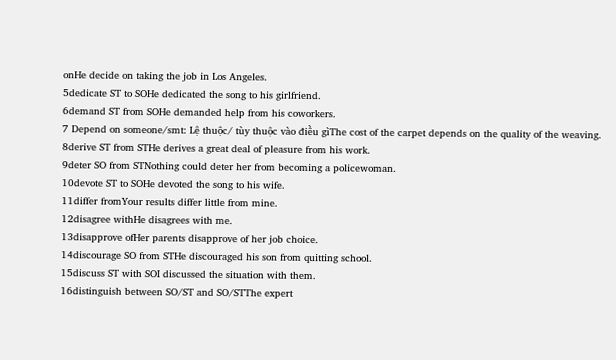onHe decide on taking the job in Los Angeles.
5dedicate ST to SOHe dedicated the song to his girlfriend.
6demand ST from SOHe demanded help from his coworkers.
7 Depend on someone/smt: Lệ thuộc/ tùy thuộc vào điều gìThe cost of the carpet depends on the quality of the weaving.
8derive ST from STHe derives a great deal of pleasure from his work.
9deter SO from STNothing could deter her from becoming a policewoman.
10devote ST to SOHe devoted the song to his wife.
11differ fromYour results differ little from mine.
12disagree withHe disagrees with me.
13disapprove ofHer parents disapprove of her job choice.
14discourage SO from STHe discouraged his son from quitting school.
15discuss ST with SOI discussed the situation with them.
16distinguish between SO/ST and SO/STThe expert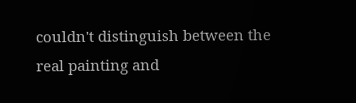couldn't distinguish between the real painting and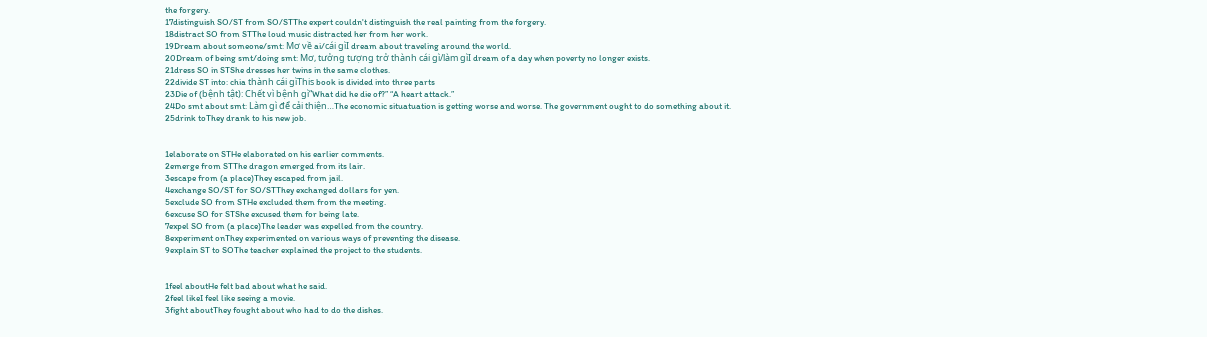the forgery.
17distinguish SO/ST from SO/STThe expert couldn't distinguish the real painting from the forgery.
18distract SO from STThe loud music distracted her from her work.
19Dream about someone/smt: Mơ về ai/cái gìI dream about traveling around the world.
20Dream of being smt/doing smt: Mơ, tưởng tượng trở thành cái gì/làm gìI dream of a day when poverty no longer exists.
21dress SO in STShe dresses her twins in the same clothes.
22divide ST into: chia thành cái gìThis book is divided into three parts
23Die of (bệnh tật): Chết vì bệnh gì“What did he die of?” “A heart attack.”
24Do smt about smt: Làm gì để cải thiện…The economic situatuation is getting worse and worse. The government ought to do something about it.
25drink toThey drank to his new job.


1elaborate on STHe elaborated on his earlier comments.
2emerge from STThe dragon emerged from its lair.
3escape from (a place)They escaped from jail.
4exchange SO/ST for SO/STThey exchanged dollars for yen.
5exclude SO from STHe excluded them from the meeting.
6excuse SO for STShe excused them for being late.
7expel SO from (a place)The leader was expelled from the country.
8experiment onThey experimented on various ways of preventing the disease.
9explain ST to SOThe teacher explained the project to the students.


1feel aboutHe felt bad about what he said.
2feel likeI feel like seeing a movie.
3fight aboutThey fought about who had to do the dishes.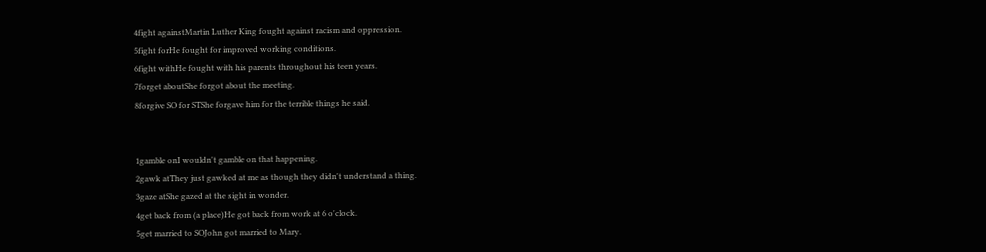4fight againstMartin Luther King fought against racism and oppression.
5fight forHe fought for improved working conditions.
6fight withHe fought with his parents throughout his teen years.
7forget aboutShe forgot about the meeting.
8forgive SO for STShe forgave him for the terrible things he said.


1gamble onI wouldn't gamble on that happening.
2gawk atThey just gawked at me as though they didn't understand a thing.
3gaze atShe gazed at the sight in wonder.
4get back from (a place)He got back from work at 6 o'clock.
5get married to SOJohn got married to Mary.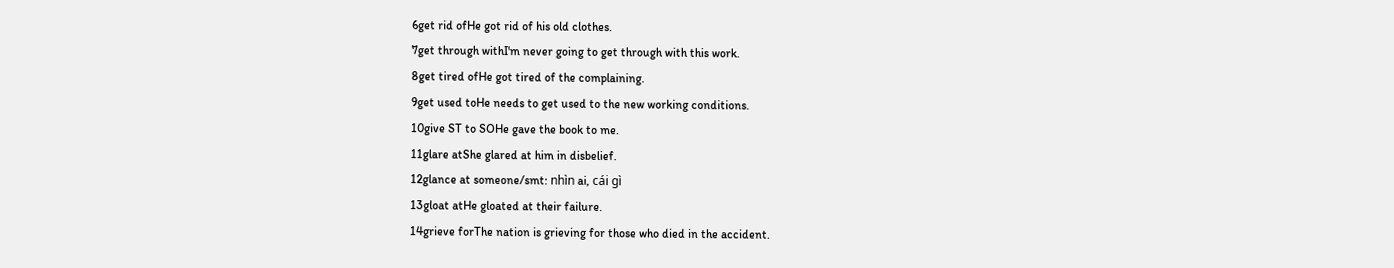6get rid ofHe got rid of his old clothes.
7get through withI'm never going to get through with this work.
8get tired ofHe got tired of the complaining.
9get used toHe needs to get used to the new working conditions.
10give ST to SOHe gave the book to me.
11glare atShe glared at him in disbelief.
12glance at someone/smt: nhìn ai, cái gì
13gloat atHe gloated at their failure.
14grieve forThe nation is grieving for those who died in the accident.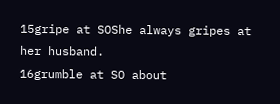15gripe at SOShe always gripes at her husband.
16grumble at SO about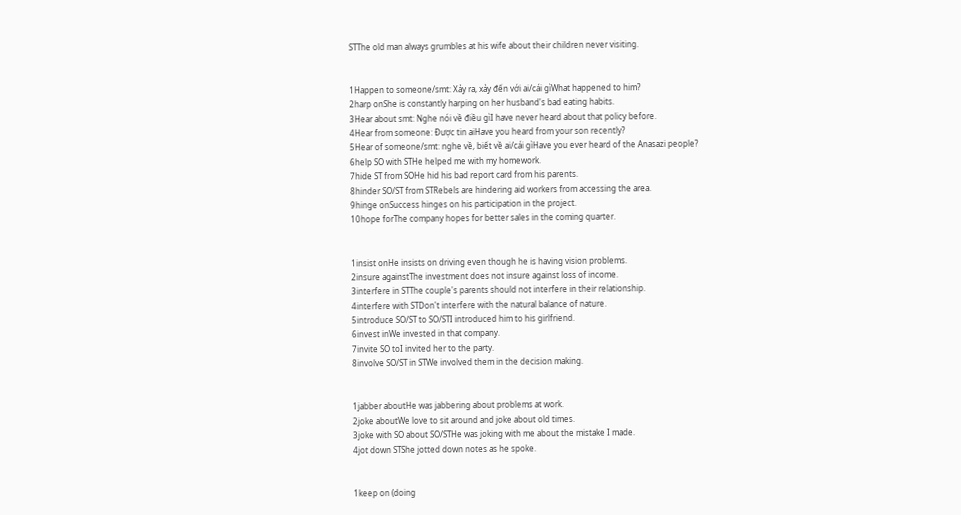STThe old man always grumbles at his wife about their children never visiting.


1Happen to someone/smt: Xảy ra, xảy đến với ai/cái gìWhat happened to him?
2harp onShe is constantly harping on her husband's bad eating habits.
3Hear about smt: Nghe nói về điều gìI have never heard about that policy before.
4Hear from someone: Được tin aiHave you heard from your son recently?
5Hear of someone/smt: nghe về, biết về ai/cái gìHave you ever heard of the Anasazi people?
6help SO with STHe helped me with my homework.
7hide ST from SOHe hid his bad report card from his parents.
8hinder SO/ST from STRebels are hindering aid workers from accessing the area.
9hinge onSuccess hinges on his participation in the project.
10hope forThe company hopes for better sales in the coming quarter.


1insist onHe insists on driving even though he is having vision problems.
2insure againstThe investment does not insure against loss of income.
3interfere in STThe couple's parents should not interfere in their relationship.
4interfere with STDon't interfere with the natural balance of nature.
5introduce SO/ST to SO/STI introduced him to his girlfriend.
6invest inWe invested in that company.
7invite SO toI invited her to the party.
8involve SO/ST in STWe involved them in the decision making.


1jabber aboutHe was jabbering about problems at work.
2joke aboutWe love to sit around and joke about old times.
3joke with SO about SO/STHe was joking with me about the mistake I made.
4jot down STShe jotted down notes as he spoke.


1keep on (doing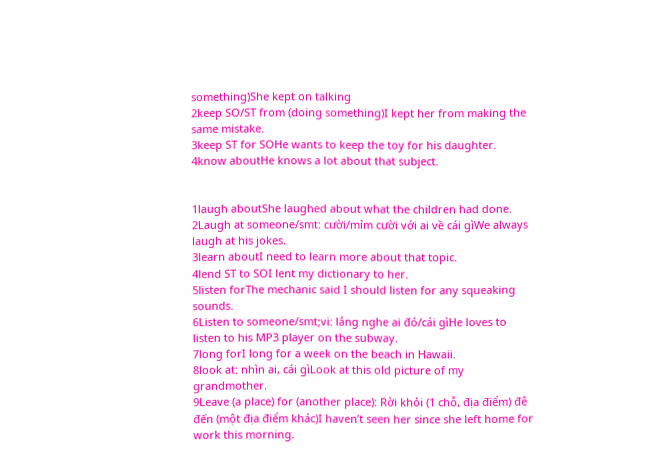something)She kept on talking
2keep SO/ST from (doing something)I kept her from making the same mistake.
3keep ST for SOHe wants to keep the toy for his daughter.
4know aboutHe knows a lot about that subject.


1laugh aboutShe laughed about what the children had done.
2Laugh at someone/smt: cười/mỉm cười với ai về cái gìWe always laugh at his jokes.
3learn aboutI need to learn more about that topic.
4lend ST to SOI lent my dictionary to her.
5listen forThe mechanic said I should listen for any squeaking sounds.
6Listen to someone/smt;vi: lắng nghe ai đó/cái gìHe loves to listen to his MP3 player on the subway.
7long forI long for a week on the beach in Hawaii.
8look at: nhìn ai, cái gìLook at this old picture of my grandmother.
9Leave (a place) for (another place): Rời khỏi (1 chỗ, địa điểm) đê đến (một địa điểm khác)I haven’t seen her since she left home for work this morning.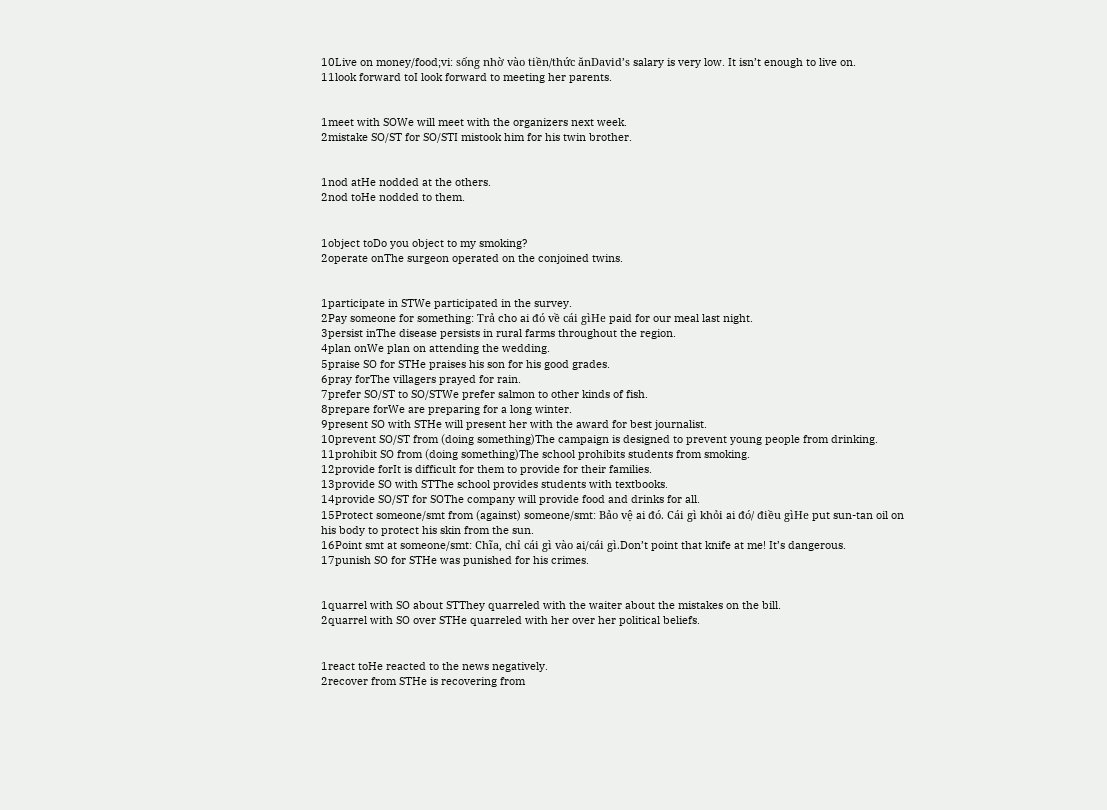10Live on money/food;vi: sống nhờ vào tiền/thức ănDavid’s salary is very low. It isn’t enough to live on.
11look forward toI look forward to meeting her parents.


1meet with SOWe will meet with the organizers next week.
2mistake SO/ST for SO/STI mistook him for his twin brother.


1nod atHe nodded at the others.
2nod toHe nodded to them.


1object toDo you object to my smoking?
2operate onThe surgeon operated on the conjoined twins.


1participate in STWe participated in the survey.
2Pay someone for something: Trả cho ai đó về cái gìHe paid for our meal last night.
3persist inThe disease persists in rural farms throughout the region.
4plan onWe plan on attending the wedding.
5praise SO for STHe praises his son for his good grades.
6pray forThe villagers prayed for rain.
7prefer SO/ST to SO/STWe prefer salmon to other kinds of fish.
8prepare forWe are preparing for a long winter.
9present SO with STHe will present her with the award for best journalist.
10prevent SO/ST from (doing something)The campaign is designed to prevent young people from drinking.
11prohibit SO from (doing something)The school prohibits students from smoking.
12provide forIt is difficult for them to provide for their families.
13provide SO with STThe school provides students with textbooks.
14provide SO/ST for SOThe company will provide food and drinks for all.
15Protect someone/smt from (against) someone/smt: Bảo vệ ai đó. Cái gì khỏi ai đó/ điều gìHe put sun-tan oil on his body to protect his skin from the sun.
16Point smt at someone/smt: Chĩa, chỉ cái gì vào ai/cái gì.Don’t point that knife at me! It’s dangerous.
17punish SO for STHe was punished for his crimes.


1quarrel with SO about STThey quarreled with the waiter about the mistakes on the bill.
2quarrel with SO over STHe quarreled with her over her political beliefs.


1react toHe reacted to the news negatively.
2recover from STHe is recovering from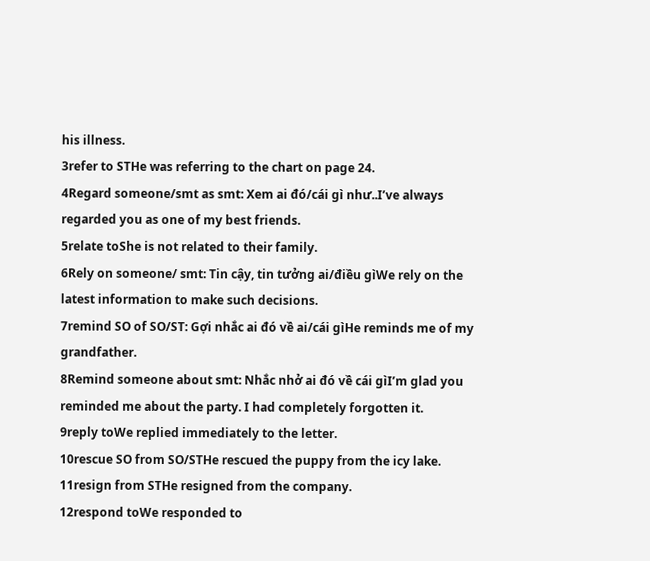his illness.
3refer to STHe was referring to the chart on page 24.
4Regard someone/smt as smt: Xem ai đó/cái gì như..I’ve always regarded you as one of my best friends.
5relate toShe is not related to their family.
6Rely on someone/ smt: Tin cậy, tin tưởng ai/điều gìWe rely on the latest information to make such decisions.
7remind SO of SO/ST: Gợi nhắc ai đó về ai/cái gìHe reminds me of my grandfather.
8Remind someone about smt: Nhắc nhở ai đó về cái gìI’m glad you reminded me about the party. I had completely forgotten it.
9reply toWe replied immediately to the letter.
10rescue SO from SO/STHe rescued the puppy from the icy lake.
11resign from STHe resigned from the company.
12respond toWe responded to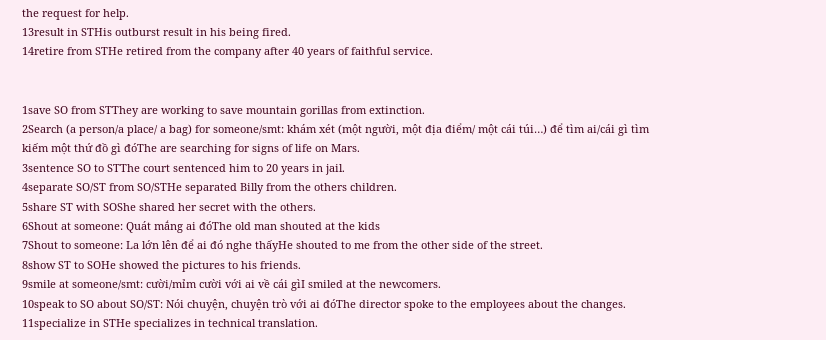the request for help.
13result in STHis outburst result in his being fired.
14retire from STHe retired from the company after 40 years of faithful service.


1save SO from STThey are working to save mountain gorillas from extinction.
2Search (a person/a place/ a bag) for someone/smt: khám xét (một người, một địa điểm/ một cái túi…) để tìm ai/cái gì tìm kiếm một thứ đồ gì đóThe are searching for signs of life on Mars.
3sentence SO to STThe court sentenced him to 20 years in jail.
4separate SO/ST from SO/STHe separated Billy from the others children.
5share ST with SOShe shared her secret with the others.
6Shout at someone: Quát mắng ai đóThe old man shouted at the kids
7Shout to someone: La lớn lên để ai đó nghe thấyHe shouted to me from the other side of the street.
8show ST to SOHe showed the pictures to his friends.
9smile at someone/smt: cười/mỉm cười với ai về cái gìI smiled at the newcomers.
10speak to SO about SO/ST: Nói chuyện, chuyện trò với ai đóThe director spoke to the employees about the changes.
11specialize in STHe specializes in technical translation.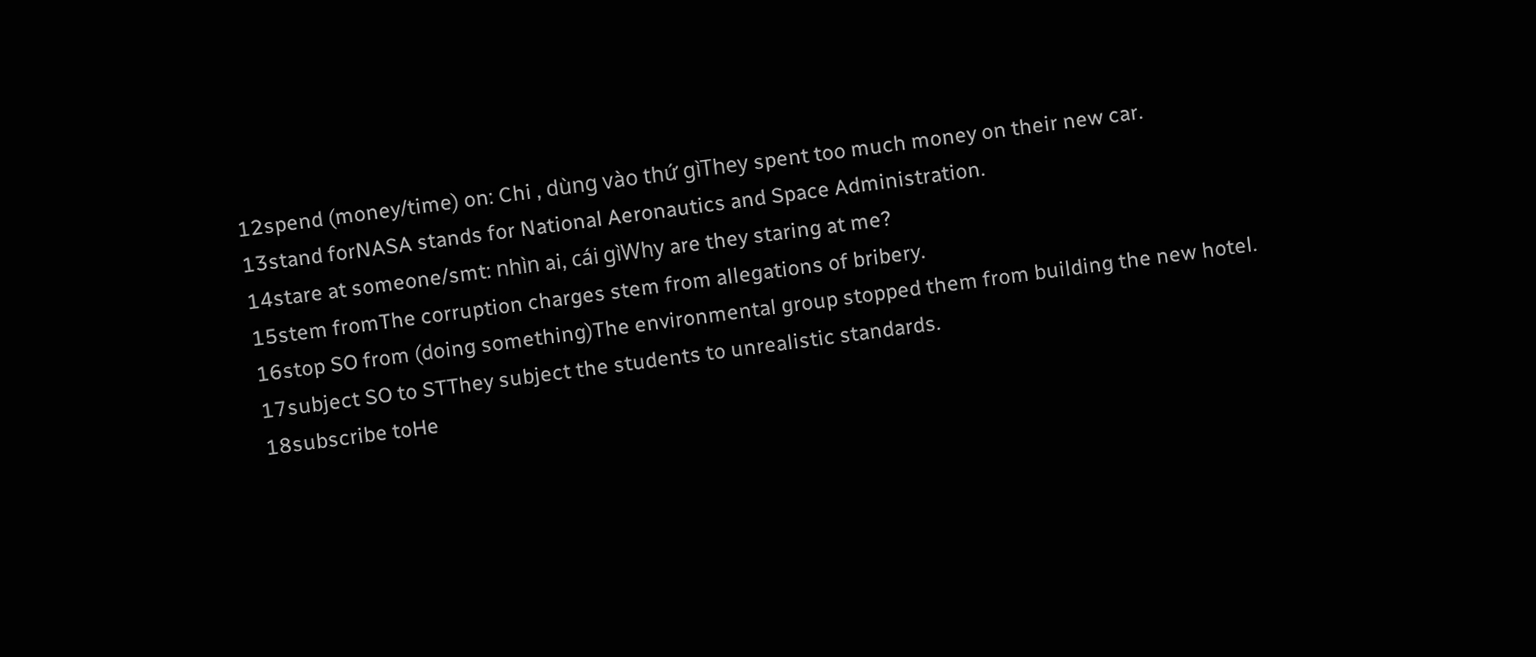12spend (money/time) on: Chi , dùng vào thứ gìThey spent too much money on their new car.
13stand forNASA stands for National Aeronautics and Space Administration.
14stare at someone/smt: nhìn ai, cái gìWhy are they staring at me?
15stem fromThe corruption charges stem from allegations of bribery.
16stop SO from (doing something)The environmental group stopped them from building the new hotel.
17subject SO to STThey subject the students to unrealistic standards.
18subscribe toHe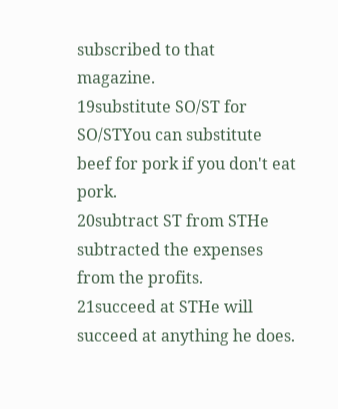subscribed to that magazine.
19substitute SO/ST for SO/STYou can substitute beef for pork if you don't eat pork.
20subtract ST from STHe subtracted the expenses from the profits.
21succeed at STHe will succeed at anything he does.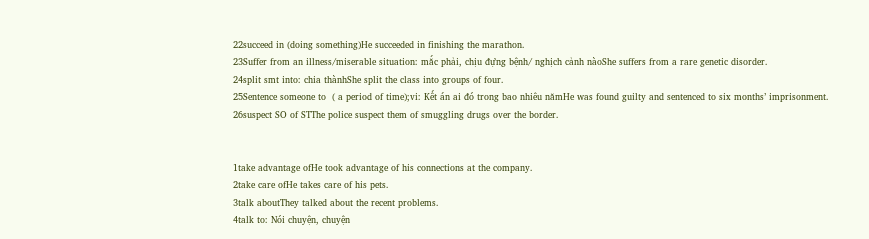22succeed in (doing something)He succeeded in finishing the marathon.
23Suffer from an illness/miserable situation: mắc phải, chịu đựng bệnh/ nghịch cảnh nàoShe suffers from a rare genetic disorder.
24split smt into: chia thànhShe split the class into groups of four.
25Sentence someone to  ( a period of time);vi: Kết án ai đó trong bao nhiêu nămHe was found guilty and sentenced to six months’ imprisonment.
26suspect SO of STThe police suspect them of smuggling drugs over the border.


1take advantage ofHe took advantage of his connections at the company.
2take care ofHe takes care of his pets.
3talk aboutThey talked about the recent problems.
4talk to: Nói chuyện, chuyện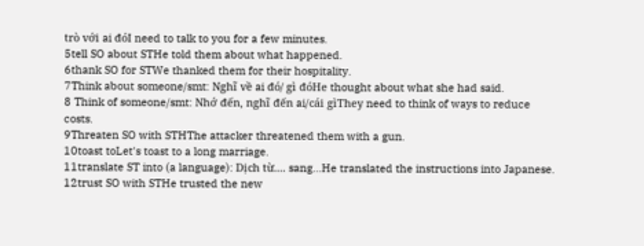trò với ai đóI need to talk to you for a few minutes.
5tell SO about STHe told them about what happened.
6thank SO for STWe thanked them for their hospitality.
7Think about someone/smt: Nghĩ về ai đó/ gì đóHe thought about what she had said.
8 Think of someone/smt: Nhớ đến, nghĩ đến ai/cái gìThey need to think of ways to reduce costs.
9Threaten SO with STHThe attacker threatened them with a gun.
10toast toLet's toast to a long marriage.
11translate ST into (a language): Dịch từ.... sang...He translated the instructions into Japanese.
12trust SO with STHe trusted the new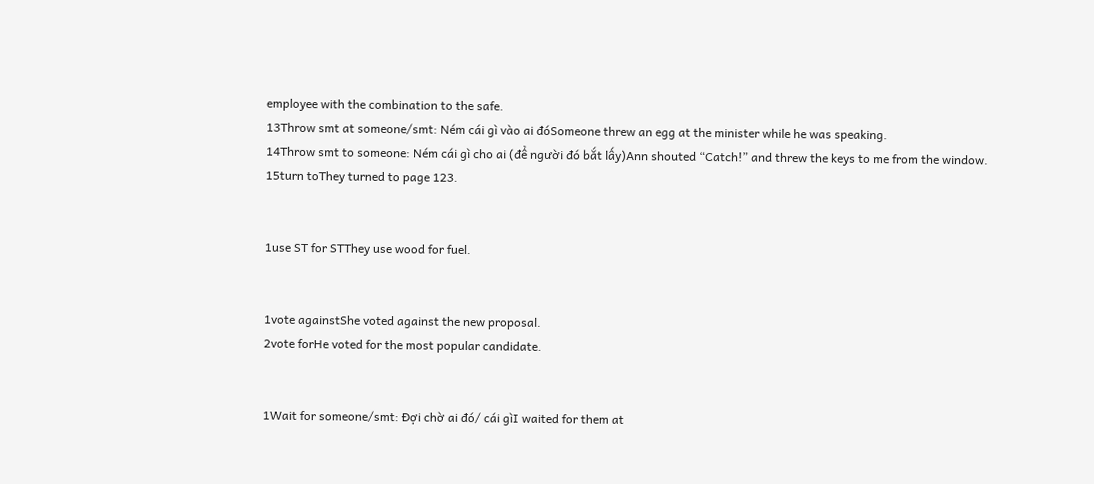employee with the combination to the safe.
13Throw smt at someone/smt: Ném cái gì vào ai đóSomeone threw an egg at the minister while he was speaking.
14Throw smt to someone: Ném cái gì cho ai (để người đó bắt lấy)Ann shouted “Catch!” and threw the keys to me from the window.
15turn toThey turned to page 123.


1use ST for STThey use wood for fuel.


1vote againstShe voted against the new proposal.
2vote forHe voted for the most popular candidate.


1Wait for someone/smt: Đợi chờ ai đó/ cái gìI waited for them at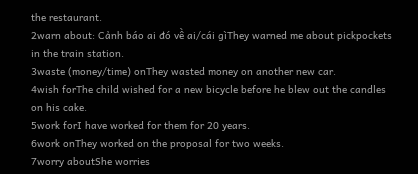the restaurant.
2warn about: Cảnh báo ai đó về ai/cái gìThey warned me about pickpockets in the train station.
3waste (money/time) onThey wasted money on another new car.
4wish forThe child wished for a new bicycle before he blew out the candles on his cake.
5work forI have worked for them for 20 years.
6work onThey worked on the proposal for two weeks.
7worry aboutShe worries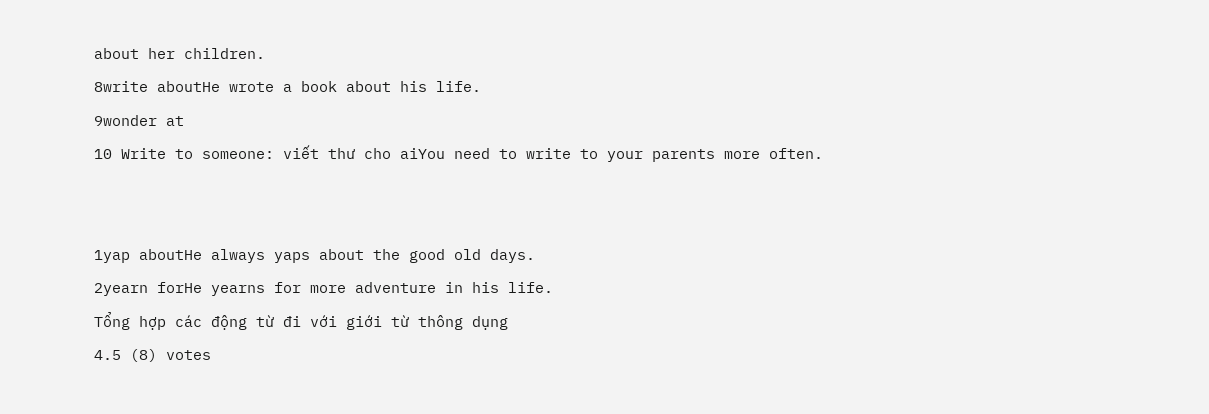about her children.
8write aboutHe wrote a book about his life.
9wonder at
10 Write to someone: viết thư cho aiYou need to write to your parents more often.


1yap aboutHe always yaps about the good old days.
2yearn forHe yearns for more adventure in his life.
Tổng hợp các động từ đi với giới từ thông dụng
4.5 (8) votes